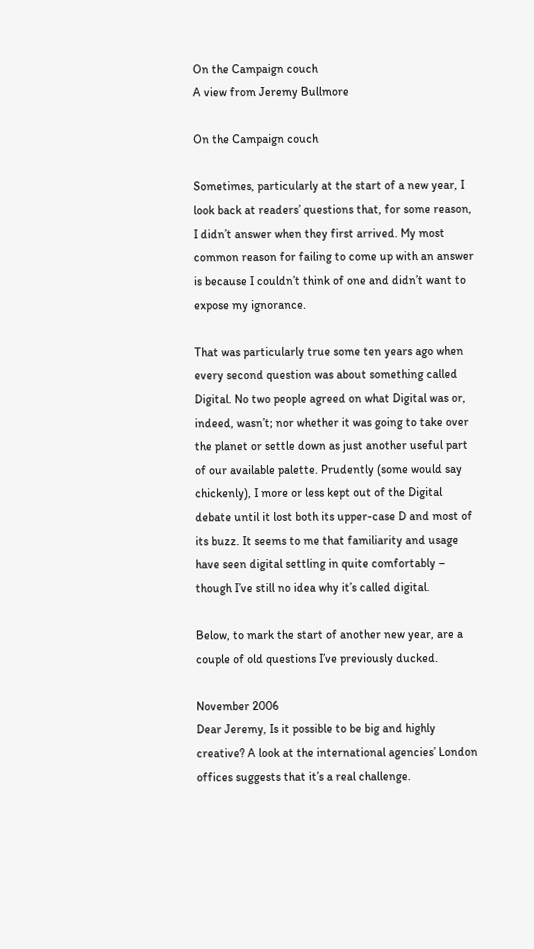On the Campaign couch
A view from Jeremy Bullmore

On the Campaign couch

Sometimes, particularly at the start of a new year, I look back at readers’ questions that, for some reason, I didn’t answer when they first arrived. My most common reason for failing to come up with an answer is because I couldn’t think of one and didn’t want to expose my ignorance.

That was particularly true some ten years ago when every second question was about something called Digital. No two people agreed on what Digital was or, indeed, wasn’t; nor whether it was going to take over the planet or settle down as just another useful part of our available palette. Prudently (some would say chickenly), I more or less kept out of the Digital debate until it lost both its upper-case D and most of its buzz. It seems to me that familiarity and usage have seen digital settling in quite comfortably – though I’ve still no idea why it’s called digital.

Below, to mark the start of another new year, are a couple of old questions I’ve previously ducked.

November 2006
Dear Jeremy, Is it possible to be big and highly creative? A look at the international agencies’ London offices suggests that it’s a real challenge.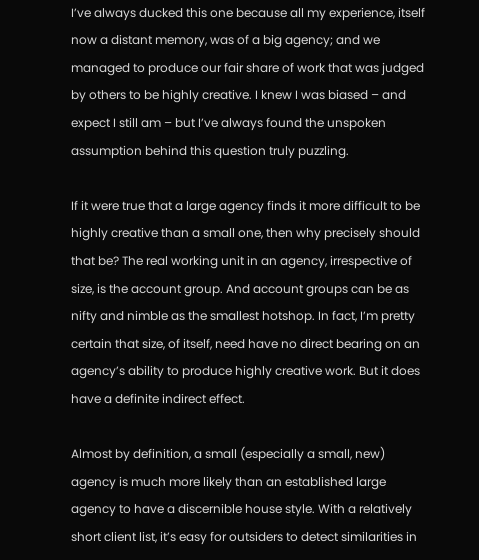I’ve always ducked this one because all my experience, itself now a distant memory, was of a big agency; and we managed to produce our fair share of work that was judged by others to be highly creative. I knew I was biased – and expect I still am – but I’ve always found the unspoken assumption behind this question truly puzzling.

If it were true that a large agency finds it more difficult to be highly creative than a small one, then why precisely should that be? The real working unit in an agency, irrespective of size, is the account group. And account groups can be as nifty and nimble as the smallest hotshop. In fact, I’m pretty certain that size, of itself, need have no direct bearing on an agency’s ability to produce highly creative work. But it does have a definite indirect effect.

Almost by definition, a small (especially a small, new) agency is much more likely than an established large agency to have a discernible house style. With a relatively short client list, it’s easy for outsiders to detect similarities in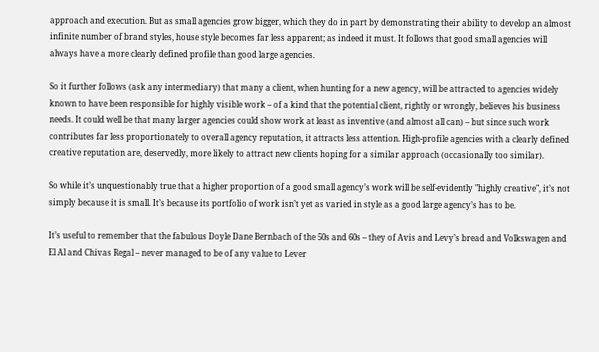approach and execution. But as small agencies grow bigger, which they do in part by demonstrating their ability to develop an almost infinite number of brand styles, house style becomes far less apparent; as indeed it must. It follows that good small agencies will always have a more clearly defined profile than good large agencies.

So it further follows (ask any intermediary) that many a client, when hunting for a new agency, will be attracted to agencies widely known to have been responsible for highly visible work – of a kind that the potential client, rightly or wrongly, believes his business needs. It could well be that many larger agencies could show work at least as inventive (and almost all can) – but since such work contributes far less proportionately to overall agency reputation, it attracts less attention. High-profile agencies with a clearly defined creative reputation are, deservedly, more likely to attract new clients hoping for a similar approach (occasionally too similar).

So while it’s unquestionably true that a higher proportion of a good small agency’s work will be self-evidently "highly creative", it’s not simply because it is small. It’s because its portfolio of work isn’t yet as varied in style as a good large agency’s has to be.

It’s useful to remember that the fabulous Doyle Dane Bernbach of the 50s and 60s – they of Avis and Levy’s bread and Volkswagen and El Al and Chivas Regal – never managed to be of any value to Lever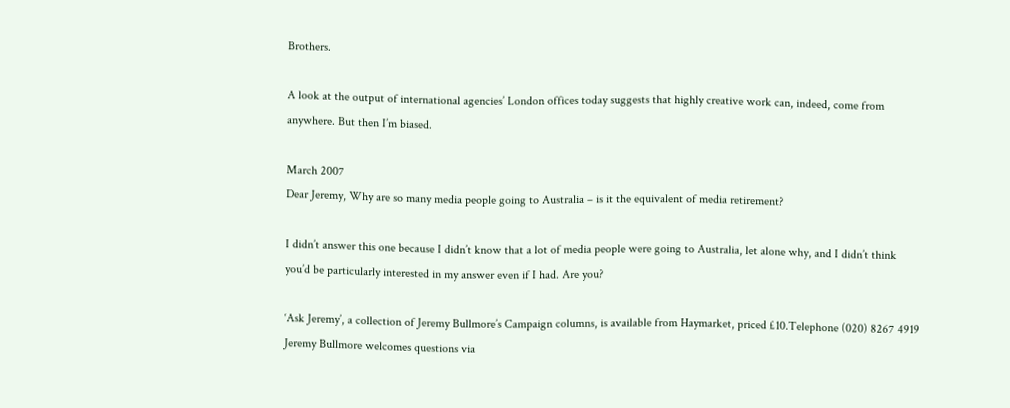Brothers.

A look at the output of international agencies’ London offices today suggests that highly creative work can, indeed, come from anywhere. But then I’m biased.

March 2007
Dear Jeremy, Why are so many media people going to Australia – is it the equivalent of media retirement?

I didn’t answer this one because I didn’t know that a lot of media people were going to Australia, let alone why, and I didn’t think you’d be particularly interested in my answer even if I had. Are you?

‘Ask Jeremy’, a collection of Jeremy Bullmore’s Campaign columns, is available from Haymarket, priced £10.Telephone (020) 8267 4919
Jeremy Bullmore welcomes questions via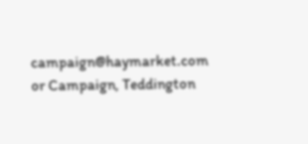campaign@haymarket.com or Campaign, Teddington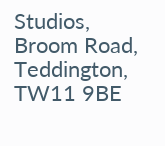Studios, Broom Road, Teddington, TW11 9BE